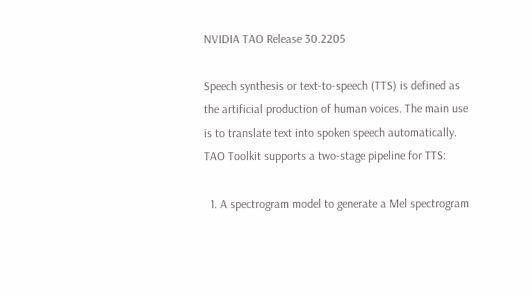NVIDIA TAO Release 30.2205

Speech synthesis or text-to-speech (TTS) is defined as the artificial production of human voices. The main use is to translate text into spoken speech automatically. TAO Toolkit supports a two-stage pipeline for TTS:

  1. A spectrogram model to generate a Mel spectrogram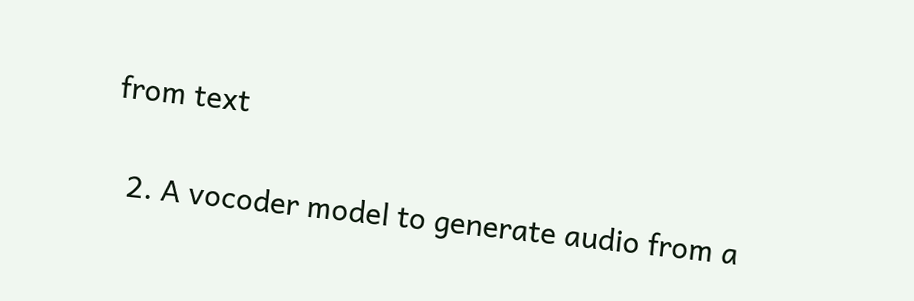from text

  2. A vocoder model to generate audio from a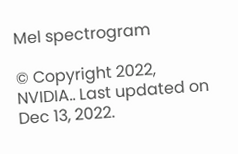Mel spectrogram

© Copyright 2022, NVIDIA.. Last updated on Dec 13, 2022.